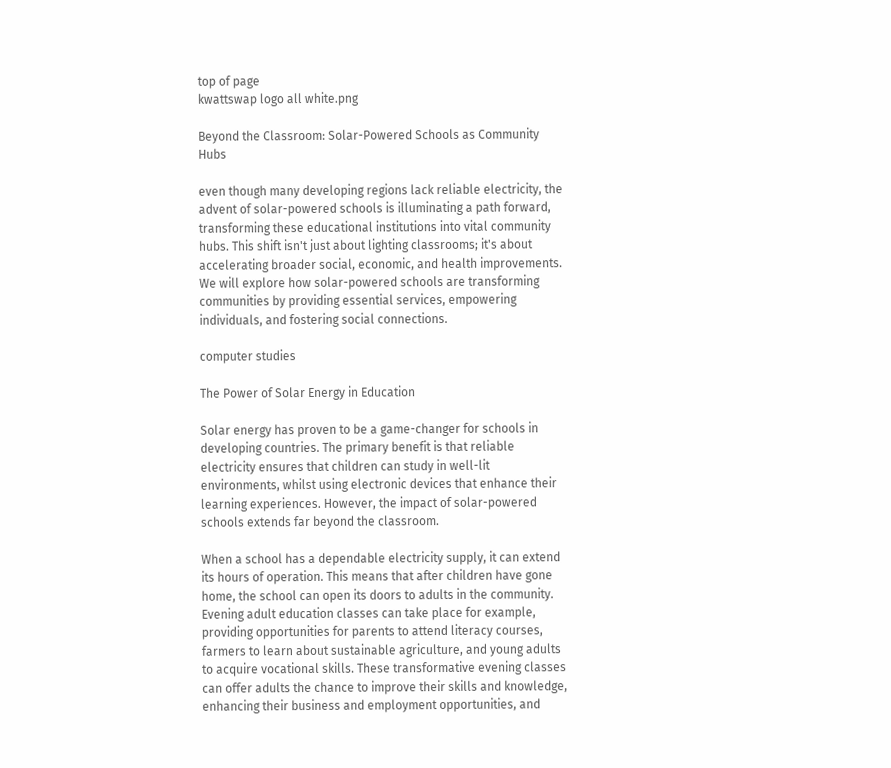top of page
kwattswap logo all white.png

Beyond the Classroom: Solar-Powered Schools as Community Hubs

even though many developing regions lack reliable electricity, the advent of solar-powered schools is illuminating a path forward, transforming these educational institutions into vital community hubs. This shift isn't just about lighting classrooms; it's about accelerating broader social, economic, and health improvements. We will explore how solar-powered schools are transforming communities by providing essential services, empowering individuals, and fostering social connections.

computer studies

The Power of Solar Energy in Education

Solar energy has proven to be a game-changer for schools in developing countries. The primary benefit is that reliable electricity ensures that children can study in well-lit environments, whilst using electronic devices that enhance their learning experiences. However, the impact of solar-powered schools extends far beyond the classroom.

When a school has a dependable electricity supply, it can extend its hours of operation. This means that after children have gone home, the school can open its doors to adults in the community. Evening adult education classes can take place for example, providing opportunities for parents to attend literacy courses, farmers to learn about sustainable agriculture, and young adults to acquire vocational skills. These transformative evening classes can offer adults the chance to improve their skills and knowledge, enhancing their business and employment opportunities, and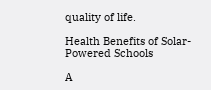quality of life.

Health Benefits of Solar-Powered Schools

A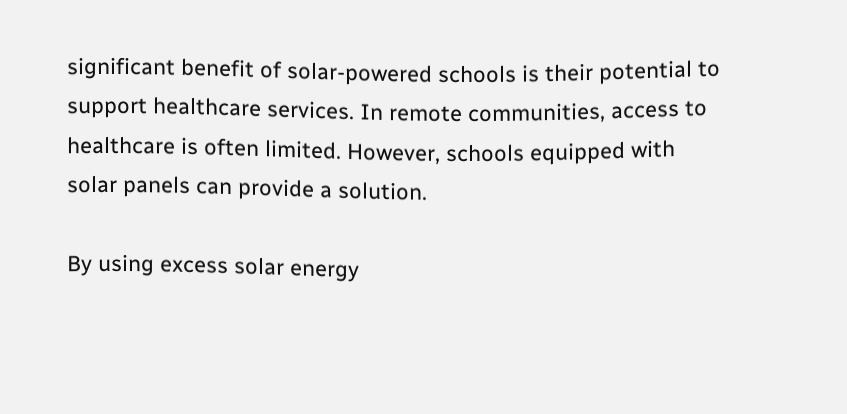significant benefit of solar-powered schools is their potential to support healthcare services. In remote communities, access to healthcare is often limited. However, schools equipped with solar panels can provide a solution.

By using excess solar energy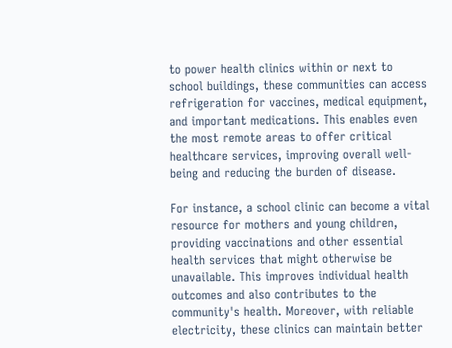to power health clinics within or next to school buildings, these communities can access refrigeration for vaccines, medical equipment, and important medications. This enables even the most remote areas to offer critical healthcare services, improving overall well-being and reducing the burden of disease.

For instance, a school clinic can become a vital resource for mothers and young children, providing vaccinations and other essential health services that might otherwise be unavailable. This improves individual health outcomes and also contributes to the community's health. Moreover, with reliable electricity, these clinics can maintain better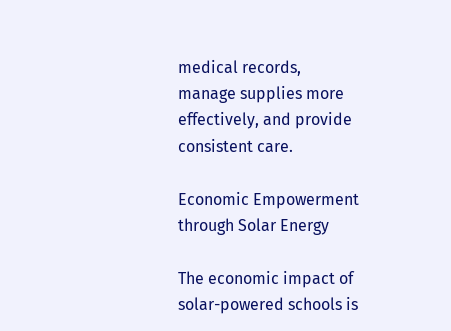medical records, manage supplies more effectively, and provide consistent care.

Economic Empowerment through Solar Energy

The economic impact of solar-powered schools is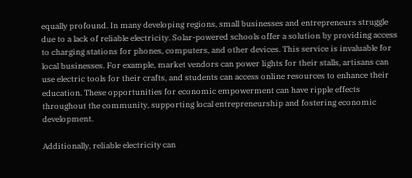equally profound. In many developing regions, small businesses and entrepreneurs struggle due to a lack of reliable electricity. Solar-powered schools offer a solution by providing access to charging stations for phones, computers, and other devices. This service is invaluable for local businesses. For example, market vendors can power lights for their stalls, artisans can use electric tools for their crafts, and students can access online resources to enhance their education. These opportunities for economic empowerment can have ripple effects throughout the community, supporting local entrepreneurship and fostering economic development.

Additionally, reliable electricity can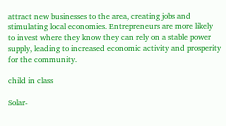attract new businesses to the area, creating jobs and stimulating local economies. Entrepreneurs are more likely to invest where they know they can rely on a stable power supply, leading to increased economic activity and prosperity for the community.

child in class

Solar-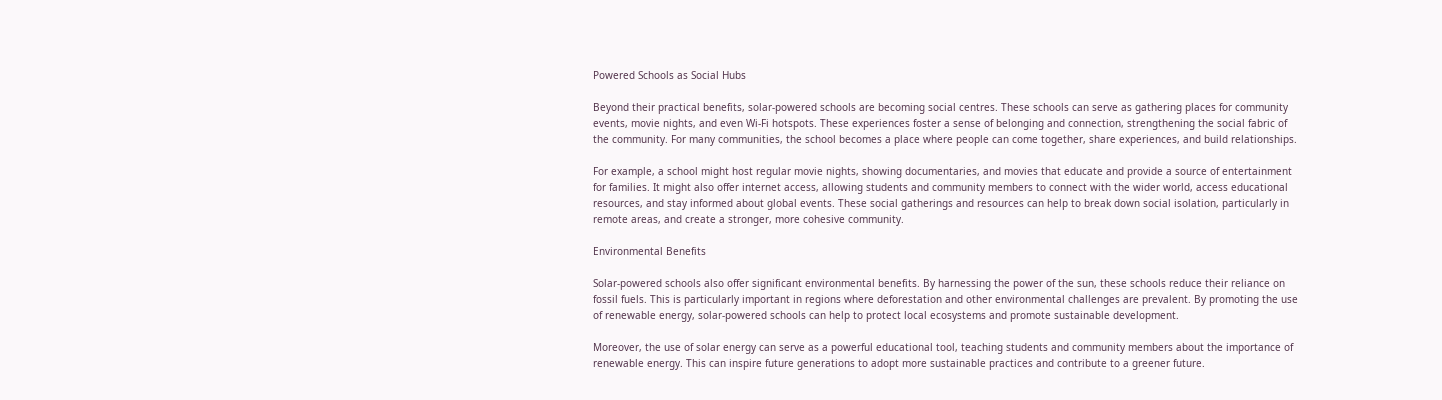Powered Schools as Social Hubs

Beyond their practical benefits, solar-powered schools are becoming social centres. These schools can serve as gathering places for community events, movie nights, and even Wi-Fi hotspots. These experiences foster a sense of belonging and connection, strengthening the social fabric of the community. For many communities, the school becomes a place where people can come together, share experiences, and build relationships.

For example, a school might host regular movie nights, showing documentaries, and movies that educate and provide a source of entertainment for families. It might also offer internet access, allowing students and community members to connect with the wider world, access educational resources, and stay informed about global events. These social gatherings and resources can help to break down social isolation, particularly in remote areas, and create a stronger, more cohesive community.

Environmental Benefits

Solar-powered schools also offer significant environmental benefits. By harnessing the power of the sun, these schools reduce their reliance on fossil fuels. This is particularly important in regions where deforestation and other environmental challenges are prevalent. By promoting the use of renewable energy, solar-powered schools can help to protect local ecosystems and promote sustainable development.

Moreover, the use of solar energy can serve as a powerful educational tool, teaching students and community members about the importance of renewable energy. This can inspire future generations to adopt more sustainable practices and contribute to a greener future.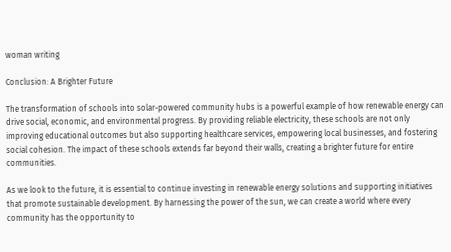woman writing

Conclusion: A Brighter Future

The transformation of schools into solar-powered community hubs is a powerful example of how renewable energy can drive social, economic, and environmental progress. By providing reliable electricity, these schools are not only improving educational outcomes but also supporting healthcare services, empowering local businesses, and fostering social cohesion. The impact of these schools extends far beyond their walls, creating a brighter future for entire communities.

As we look to the future, it is essential to continue investing in renewable energy solutions and supporting initiatives that promote sustainable development. By harnessing the power of the sun, we can create a world where every community has the opportunity to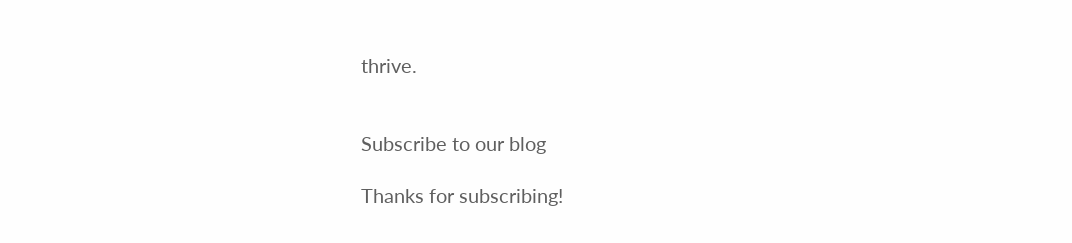thrive.


Subscribe to our blog

Thanks for subscribing!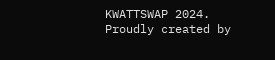KWATTSWAP 2024. Proudly created by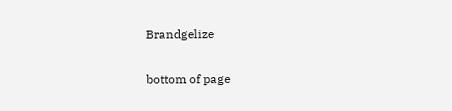Brandgelize

bottom of page